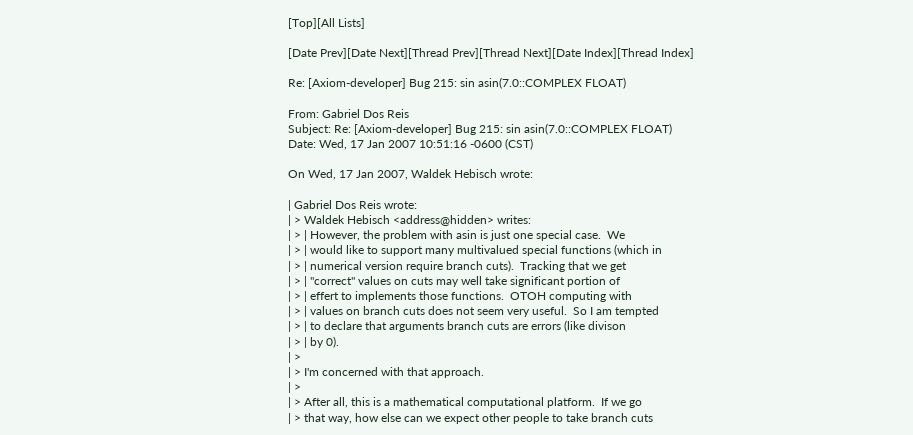[Top][All Lists]

[Date Prev][Date Next][Thread Prev][Thread Next][Date Index][Thread Index]

Re: [Axiom-developer] Bug 215: sin asin(7.0::COMPLEX FLOAT)

From: Gabriel Dos Reis
Subject: Re: [Axiom-developer] Bug 215: sin asin(7.0::COMPLEX FLOAT)
Date: Wed, 17 Jan 2007 10:51:16 -0600 (CST)

On Wed, 17 Jan 2007, Waldek Hebisch wrote:

| Gabriel Dos Reis wrote:
| > Waldek Hebisch <address@hidden> writes:
| > | However, the problem with asin is just one special case.  We
| > | would like to support many multivalued special functions (which in
| > | numerical version require branch cuts).  Tracking that we get
| > | "correct" values on cuts may well take significant portion of
| > | effert to implements those functions.  OTOH computing with
| > | values on branch cuts does not seem very useful.  So I am tempted
| > | to declare that arguments branch cuts are errors (like divison
| > | by 0).
| >
| > I'm concerned with that approach.
| >
| > After all, this is a mathematical computational platform.  If we go
| > that way, how else can we expect other people to take branch cuts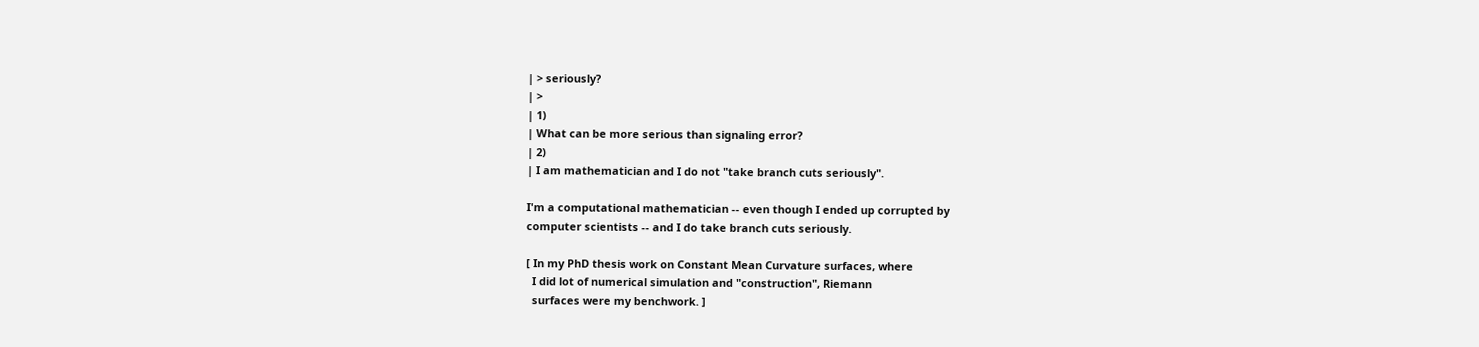| > seriously?
| >
| 1)
| What can be more serious than signaling error?
| 2)
| I am mathematician and I do not "take branch cuts seriously".

I'm a computational mathematician -- even though I ended up corrupted by
computer scientists -- and I do take branch cuts seriously.

[ In my PhD thesis work on Constant Mean Curvature surfaces, where
  I did lot of numerical simulation and "construction", Riemann
  surfaces were my benchwork. ]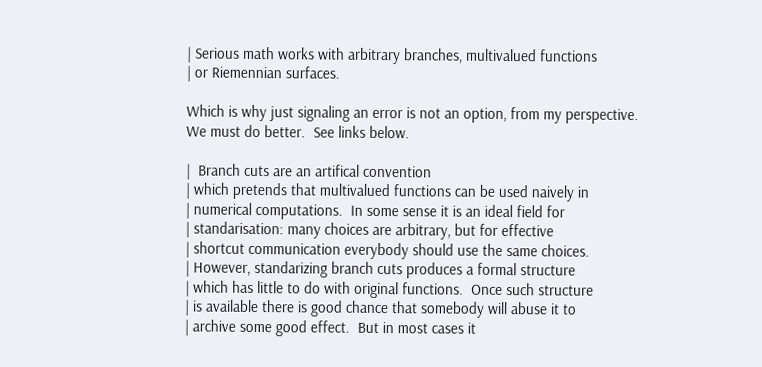| Serious math works with arbitrary branches, multivalued functions
| or Riemennian surfaces.

Which is why just signaling an error is not an option, from my perspective.
We must do better.  See links below.

|  Branch cuts are an artifical convention
| which pretends that multivalued functions can be used naively in
| numerical computations.  In some sense it is an ideal field for
| standarisation: many choices are arbitrary, but for effective
| shortcut communication everybody should use the same choices.
| However, standarizing branch cuts produces a formal structure
| which has little to do with original functions.  Once such structure
| is available there is good chance that somebody will abuse it to
| archive some good effect.  But in most cases it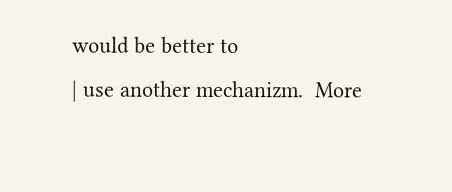would be better to
| use another mechanizm.  More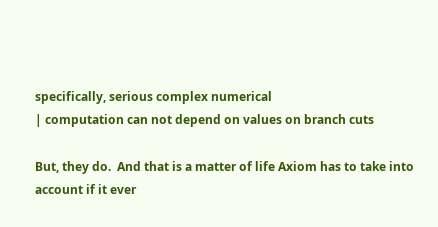specifically, serious complex numerical
| computation can not depend on values on branch cuts

But, they do.  And that is a matter of life Axiom has to take into
account if it ever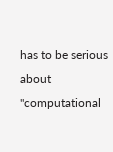has to be serious about "computational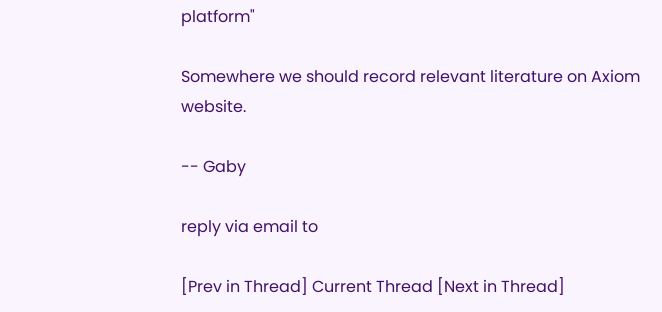platform"

Somewhere we should record relevant literature on Axiom website.

-- Gaby

reply via email to

[Prev in Thread] Current Thread [Next in Thread]